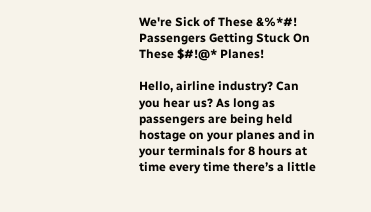We're Sick of These &%*#! Passengers Getting Stuck On These $#!@* Planes!

Hello, airline industry? Can you hear us? As long as passengers are being held hostage on your planes and in your terminals for 8 hours at time every time there’s a little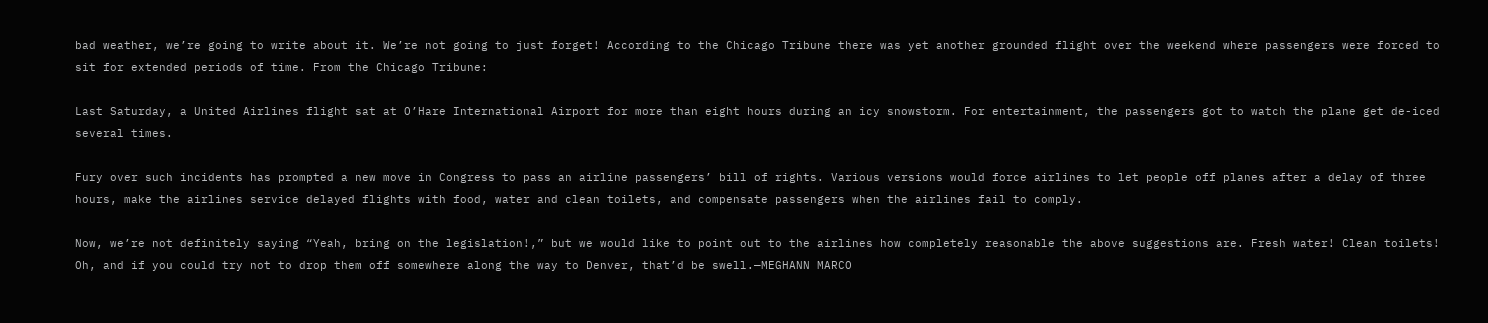bad weather, we’re going to write about it. We’re not going to just forget! According to the Chicago Tribune there was yet another grounded flight over the weekend where passengers were forced to sit for extended periods of time. From the Chicago Tribune:

Last Saturday, a United Airlines flight sat at O’Hare International Airport for more than eight hours during an icy snowstorm. For entertainment, the passengers got to watch the plane get de-iced several times.

Fury over such incidents has prompted a new move in Congress to pass an airline passengers’ bill of rights. Various versions would force airlines to let people off planes after a delay of three hours, make the airlines service delayed flights with food, water and clean toilets, and compensate passengers when the airlines fail to comply.

Now, we’re not definitely saying “Yeah, bring on the legislation!,” but we would like to point out to the airlines how completely reasonable the above suggestions are. Fresh water! Clean toilets! Oh, and if you could try not to drop them off somewhere along the way to Denver, that’d be swell.—MEGHANN MARCO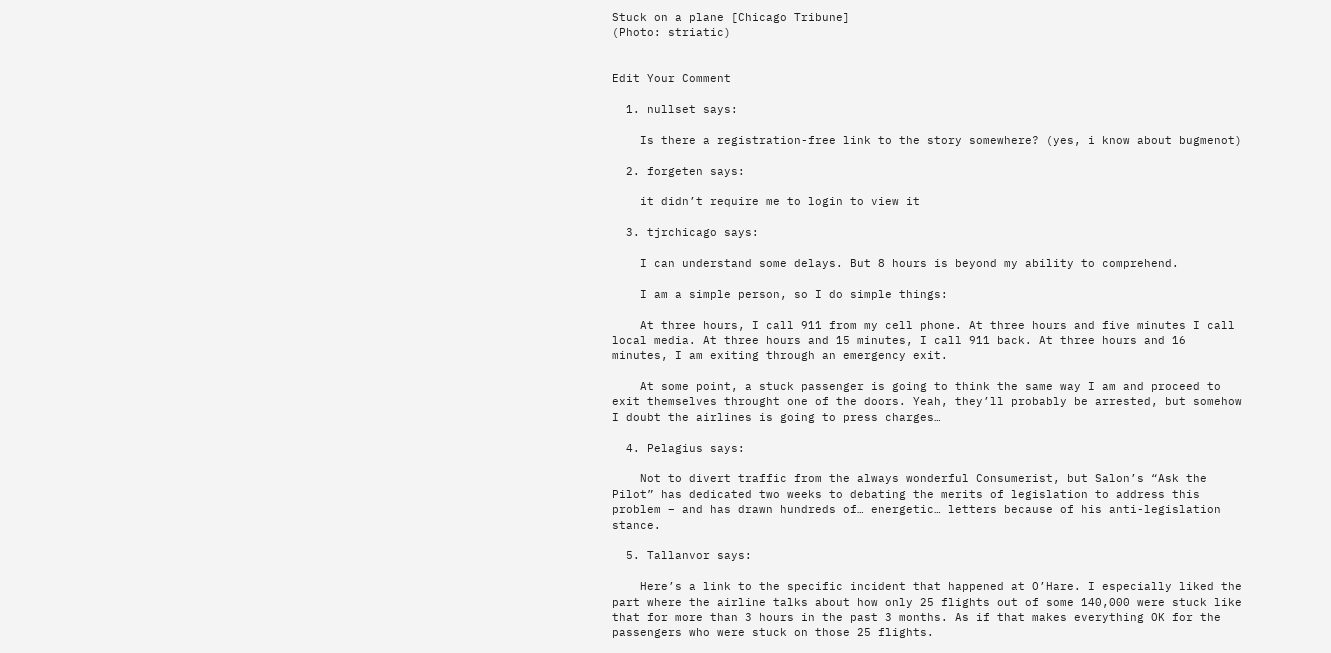Stuck on a plane [Chicago Tribune]
(Photo: striatic)


Edit Your Comment

  1. nullset says:

    Is there a registration-free link to the story somewhere? (yes, i know about bugmenot)

  2. forgeten says:

    it didn’t require me to login to view it

  3. tjrchicago says:

    I can understand some delays. But 8 hours is beyond my ability to comprehend.

    I am a simple person, so I do simple things:

    At three hours, I call 911 from my cell phone. At three hours and five minutes I call local media. At three hours and 15 minutes, I call 911 back. At three hours and 16 minutes, I am exiting through an emergency exit.

    At some point, a stuck passenger is going to think the same way I am and proceed to exit themselves throught one of the doors. Yeah, they’ll probably be arrested, but somehow I doubt the airlines is going to press charges…

  4. Pelagius says:

    Not to divert traffic from the always wonderful Consumerist, but Salon’s “Ask the Pilot” has dedicated two weeks to debating the merits of legislation to address this problem – and has drawn hundreds of… energetic… letters because of his anti-legislation stance.

  5. Tallanvor says:

    Here’s a link to the specific incident that happened at O’Hare. I especially liked the part where the airline talks about how only 25 flights out of some 140,000 were stuck like that for more than 3 hours in the past 3 months. As if that makes everything OK for the passengers who were stuck on those 25 flights.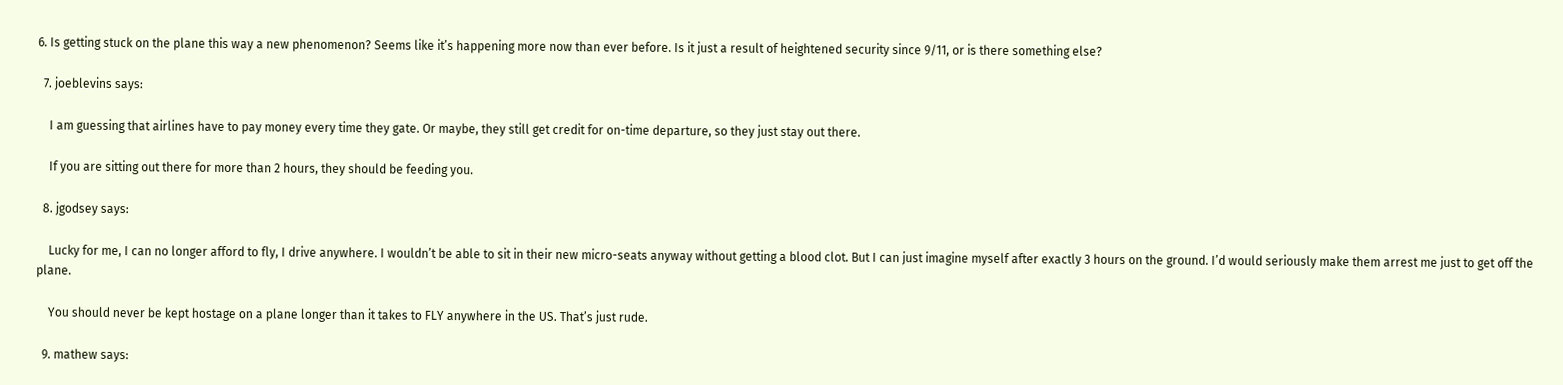6. Is getting stuck on the plane this way a new phenomenon? Seems like it’s happening more now than ever before. Is it just a result of heightened security since 9/11, or is there something else?

  7. joeblevins says:

    I am guessing that airlines have to pay money every time they gate. Or maybe, they still get credit for on-time departure, so they just stay out there.

    If you are sitting out there for more than 2 hours, they should be feeding you.

  8. jgodsey says:

    Lucky for me, I can no longer afford to fly, I drive anywhere. I wouldn’t be able to sit in their new micro-seats anyway without getting a blood clot. But I can just imagine myself after exactly 3 hours on the ground. I’d would seriously make them arrest me just to get off the plane.

    You should never be kept hostage on a plane longer than it takes to FLY anywhere in the US. That’s just rude.

  9. mathew says: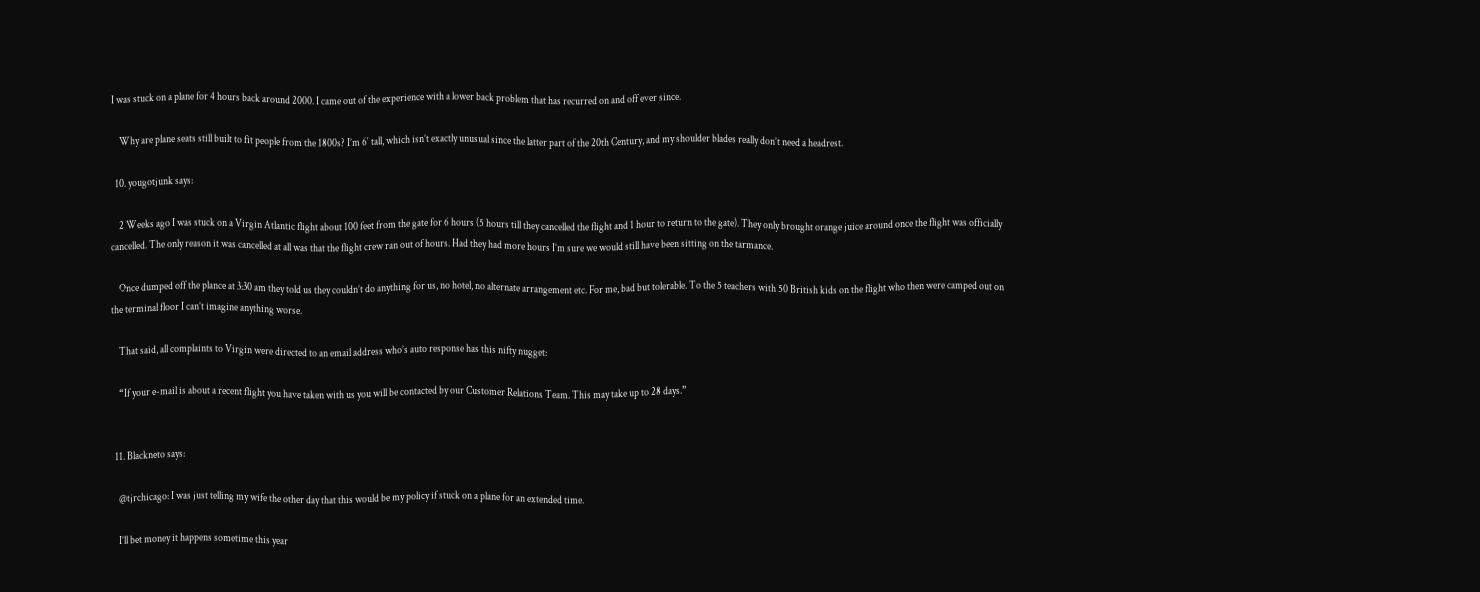I was stuck on a plane for 4 hours back around 2000. I came out of the experience with a lower back problem that has recurred on and off ever since.

    Why are plane seats still built to fit people from the 1800s? I’m 6′ tall, which isn’t exactly unusual since the latter part of the 20th Century, and my shoulder blades really don’t need a headrest.

  10. yougotjunk says:

    2 Weeks ago I was stuck on a Virgin Atlantic flight about 100 feet from the gate for 6 hours (5 hours till they cancelled the flight and 1 hour to return to the gate). They only brought orange juice around once the flight was officially cancelled. The only reason it was cancelled at all was that the flight crew ran out of hours. Had they had more hours I’m sure we would still have been sitting on the tarmance.

    Once dumped off the plance at 3:30 am they told us they couldn’t do anything for us, no hotel, no alternate arrangement etc. For me, bad but tolerable. To the 5 teachers with 50 British kids on the flight who then were camped out on the terminal floor I can’t imagine anything worse.

    That said, all complaints to Virgin were directed to an email address who’s auto response has this nifty nugget:

    “If your e-mail is about a recent flight you have taken with us you will be contacted by our Customer Relations Team. This may take up to 28 days.”


  11. Blackneto says:

    @tjrchicago: I was just telling my wife the other day that this would be my policy if stuck on a plane for an extended time.

    I’ll bet money it happens sometime this year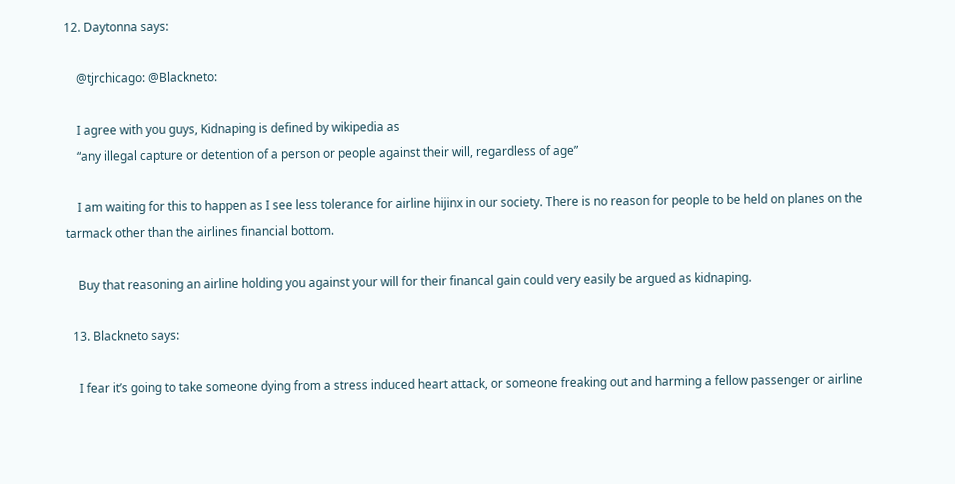12. Daytonna says:

    @tjrchicago: @Blackneto:

    I agree with you guys, Kidnaping is defined by wikipedia as
    “any illegal capture or detention of a person or people against their will, regardless of age”

    I am waiting for this to happen as I see less tolerance for airline hijinx in our society. There is no reason for people to be held on planes on the tarmack other than the airlines financial bottom.

    Buy that reasoning an airline holding you against your will for their financal gain could very easily be argued as kidnaping.

  13. Blackneto says:

    I fear it’s going to take someone dying from a stress induced heart attack, or someone freaking out and harming a fellow passenger or airline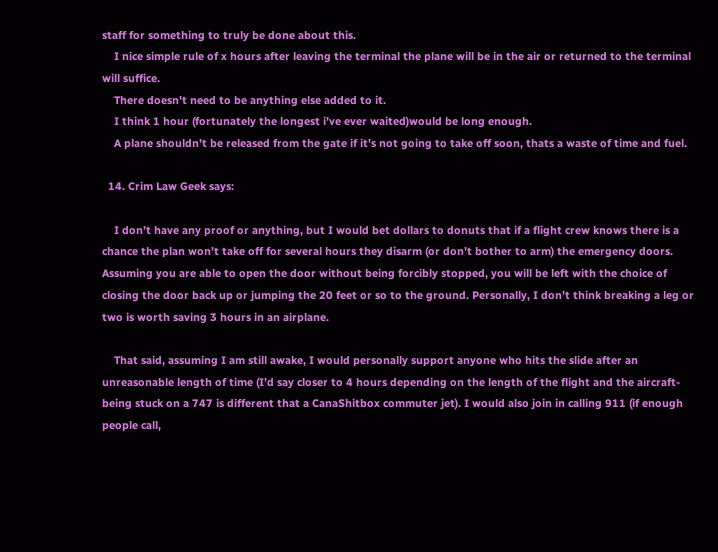staff for something to truly be done about this.
    I nice simple rule of x hours after leaving the terminal the plane will be in the air or returned to the terminal will suffice.
    There doesn’t need to be anything else added to it.
    I think 1 hour (fortunately the longest i’ve ever waited)would be long enough.
    A plane shouldn’t be released from the gate if it’s not going to take off soon, thats a waste of time and fuel.

  14. Crim Law Geek says:

    I don’t have any proof or anything, but I would bet dollars to donuts that if a flight crew knows there is a chance the plan won’t take off for several hours they disarm (or don’t bother to arm) the emergency doors. Assuming you are able to open the door without being forcibly stopped, you will be left with the choice of closing the door back up or jumping the 20 feet or so to the ground. Personally, I don’t think breaking a leg or two is worth saving 3 hours in an airplane.

    That said, assuming I am still awake, I would personally support anyone who hits the slide after an unreasonable length of time (I’d say closer to 4 hours depending on the length of the flight and the aircraft- being stuck on a 747 is different that a CanaShitbox commuter jet). I would also join in calling 911 (if enough people call,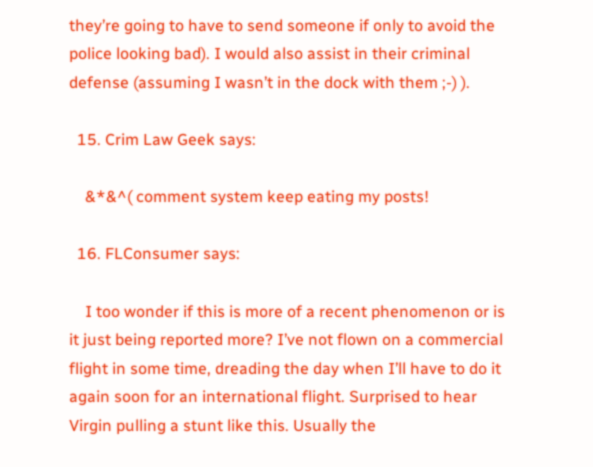they’re going to have to send someone if only to avoid the police looking bad). I would also assist in their criminal defense (assuming I wasn’t in the dock with them ;-) ).

  15. Crim Law Geek says:

    &*&^( comment system keep eating my posts!

  16. FLConsumer says:

    I too wonder if this is more of a recent phenomenon or is it just being reported more? I’ve not flown on a commercial flight in some time, dreading the day when I’ll have to do it again soon for an international flight. Surprised to hear Virgin pulling a stunt like this. Usually the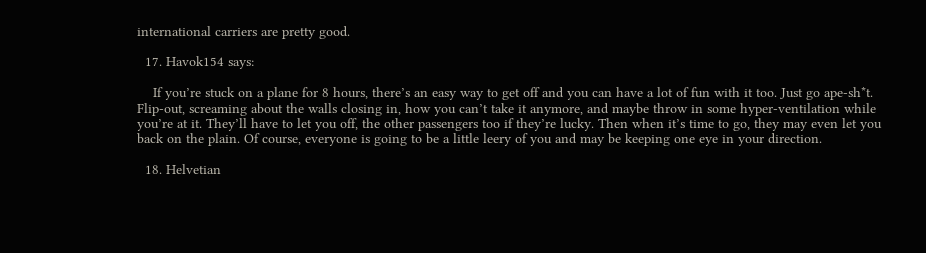international carriers are pretty good.

  17. Havok154 says:

    If you’re stuck on a plane for 8 hours, there’s an easy way to get off and you can have a lot of fun with it too. Just go ape-sh*t. Flip-out, screaming about the walls closing in, how you can’t take it anymore, and maybe throw in some hyper-ventilation while you’re at it. They’ll have to let you off, the other passengers too if they’re lucky. Then when it’s time to go, they may even let you back on the plain. Of course, everyone is going to be a little leery of you and may be keeping one eye in your direction.

  18. Helvetian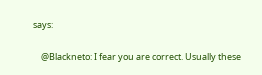says:

    @Blackneto: I fear you are correct. Usually these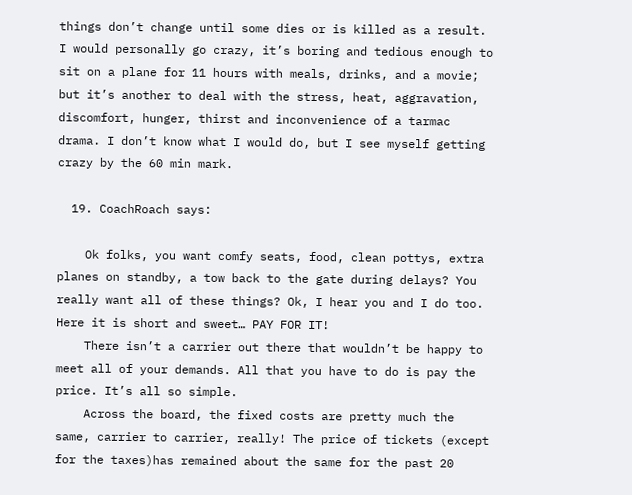things don’t change until some dies or is killed as a result. I would personally go crazy, it’s boring and tedious enough to sit on a plane for 11 hours with meals, drinks, and a movie; but it’s another to deal with the stress, heat, aggravation, discomfort, hunger, thirst and inconvenience of a tarmac drama. I don’t know what I would do, but I see myself getting crazy by the 60 min mark.

  19. CoachRoach says:

    Ok folks, you want comfy seats, food, clean pottys, extra planes on standby, a tow back to the gate during delays? You really want all of these things? Ok, I hear you and I do too. Here it is short and sweet… PAY FOR IT!
    There isn’t a carrier out there that wouldn’t be happy to meet all of your demands. All that you have to do is pay the price. It’s all so simple.
    Across the board, the fixed costs are pretty much the same, carrier to carrier, really! The price of tickets (except for the taxes)has remained about the same for the past 20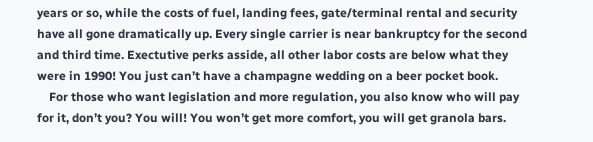years or so, while the costs of fuel, landing fees, gate/terminal rental and security have all gone dramatically up. Every single carrier is near bankruptcy for the second and third time. Exectutive perks asside, all other labor costs are below what they were in 1990! You just can’t have a champagne wedding on a beer pocket book.
    For those who want legislation and more regulation, you also know who will pay for it, don’t you? You will! You won’t get more comfort, you will get granola bars.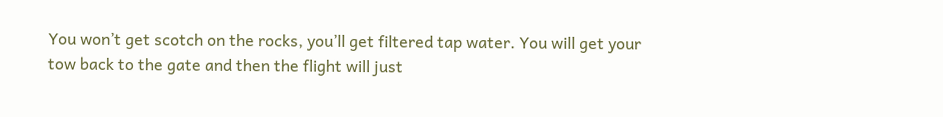You won’t get scotch on the rocks, you’ll get filtered tap water. You will get your tow back to the gate and then the flight will just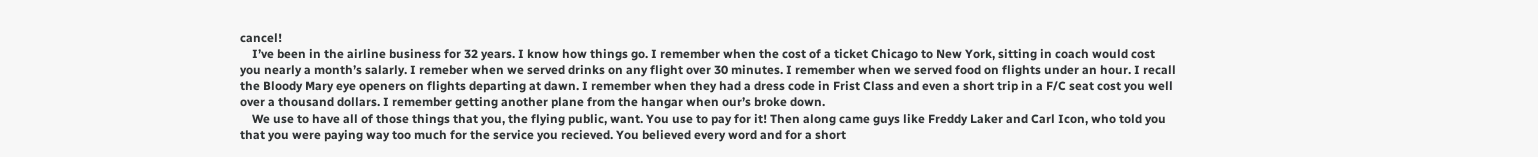cancel!
    I’ve been in the airline business for 32 years. I know how things go. I remember when the cost of a ticket Chicago to New York, sitting in coach would cost you nearly a month’s salarly. I remeber when we served drinks on any flight over 30 minutes. I remember when we served food on flights under an hour. I recall the Bloody Mary eye openers on flights departing at dawn. I remember when they had a dress code in Frist Class and even a short trip in a F/C seat cost you well over a thousand dollars. I remember getting another plane from the hangar when our’s broke down.
    We use to have all of those things that you, the flying public, want. You use to pay for it! Then along came guys like Freddy Laker and Carl Icon, who told you that you were paying way too much for the service you recieved. You believed every word and for a short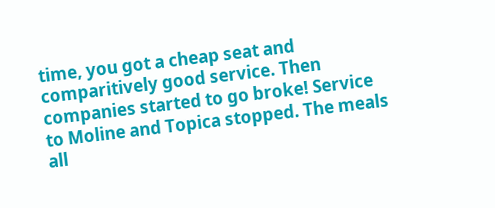time, you got a cheap seat and comparitively good service. Then companies started to go broke! Service to Moline and Topica stopped. The meals all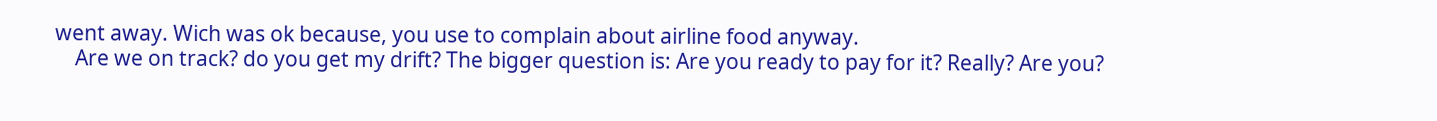went away. Wich was ok because, you use to complain about airline food anyway.
    Are we on track? do you get my drift? The bigger question is: Are you ready to pay for it? Really? Are you?